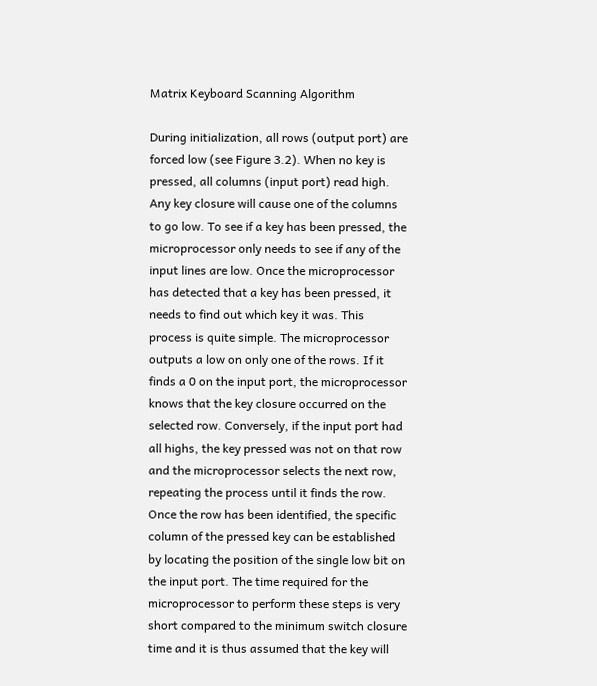Matrix Keyboard Scanning Algorithm

During initialization, all rows (output port) are forced low (see Figure 3.2). When no key is pressed, all columns (input port) read high. Any key closure will cause one of the columns to go low. To see if a key has been pressed, the microprocessor only needs to see if any of the input lines are low. Once the microprocessor has detected that a key has been pressed, it needs to find out which key it was. This process is quite simple. The microprocessor outputs a low on only one of the rows. If it finds a 0 on the input port, the microprocessor knows that the key closure occurred on the selected row. Conversely, if the input port had all highs, the key pressed was not on that row and the microprocessor selects the next row, repeating the process until it finds the row. Once the row has been identified, the specific column of the pressed key can be established by locating the position of the single low bit on the input port. The time required for the microprocessor to perform these steps is very short compared to the minimum switch closure time and it is thus assumed that the key will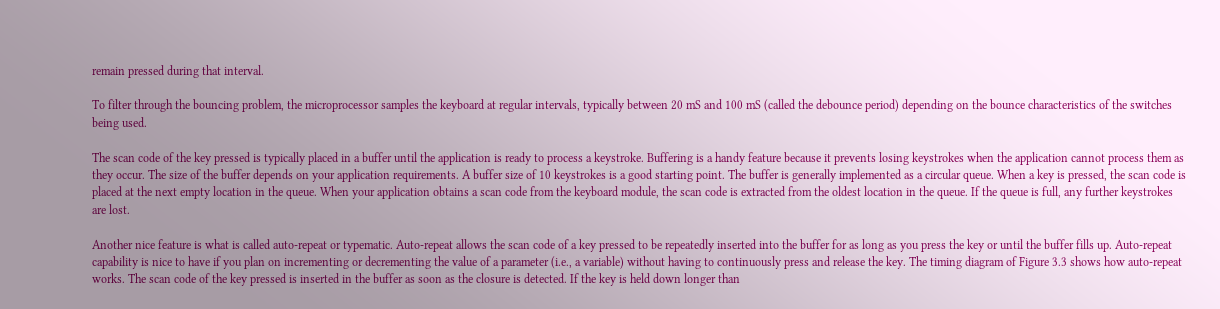remain pressed during that interval.

To filter through the bouncing problem, the microprocessor samples the keyboard at regular intervals, typically between 20 mS and 100 mS (called the debounce period) depending on the bounce characteristics of the switches being used.

The scan code of the key pressed is typically placed in a buffer until the application is ready to process a keystroke. Buffering is a handy feature because it prevents losing keystrokes when the application cannot process them as they occur. The size of the buffer depends on your application requirements. A buffer size of 10 keystrokes is a good starting point. The buffer is generally implemented as a circular queue. When a key is pressed, the scan code is placed at the next empty location in the queue. When your application obtains a scan code from the keyboard module, the scan code is extracted from the oldest location in the queue. If the queue is full, any further keystrokes are lost.

Another nice feature is what is called auto-repeat or typematic. Auto-repeat allows the scan code of a key pressed to be repeatedly inserted into the buffer for as long as you press the key or until the buffer fills up. Auto-repeat capability is nice to have if you plan on incrementing or decrementing the value of a parameter (i.e., a variable) without having to continuously press and release the key. The timing diagram of Figure 3.3 shows how auto-repeat works. The scan code of the key pressed is inserted in the buffer as soon as the closure is detected. If the key is held down longer than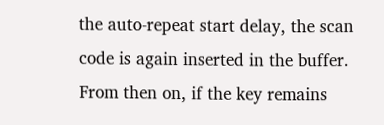the auto-repeat start delay, the scan code is again inserted in the buffer. From then on, if the key remains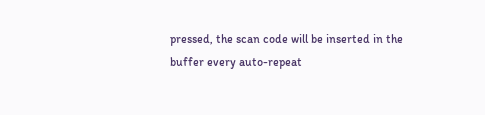pressed, the scan code will be inserted in the buffer every auto-repeat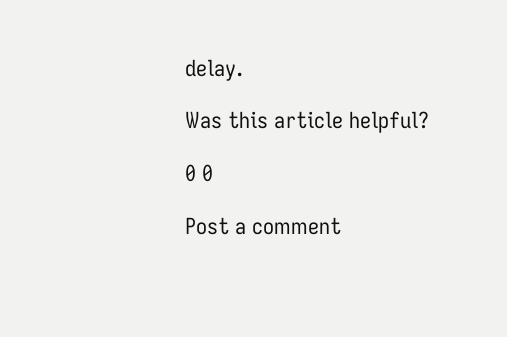delay.

Was this article helpful?

0 0

Post a comment